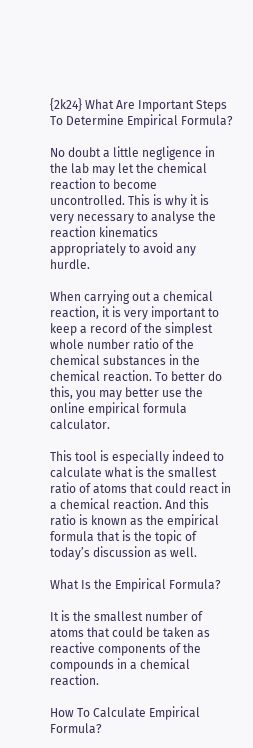{2k24} What Are Important Steps To Determine Empirical Formula?

No doubt a little negligence in the lab may let the chemical reaction to become uncontrolled. This is why it is very necessary to analyse the reaction kinematics appropriately to avoid any hurdle.

When carrying out a chemical reaction, it is very important to keep a record of the simplest whole number ratio of the chemical substances in the chemical reaction. To better do this, you may better use the online empirical formula calculator.

This tool is especially indeed to calculate what is the smallest ratio of atoms that could react in a chemical reaction. And this ratio is known as the empirical formula that is the topic of today’s discussion as well.

What Is the Empirical Formula?

It is the smallest number of atoms that could be taken as reactive components of the compounds in a chemical reaction.

How To Calculate Empirical Formula?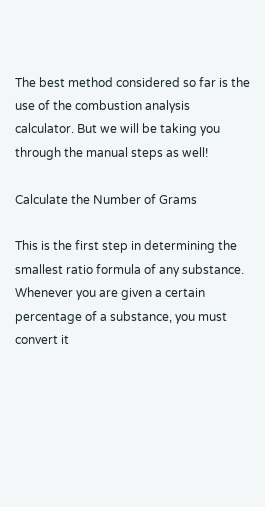The best method considered so far is the use of the combustion analysis calculator. But we will be taking you through the manual steps as well!

Calculate the Number of Grams

This is the first step in determining the smallest ratio formula of any substance. Whenever you are given a certain percentage of a substance, you must convert it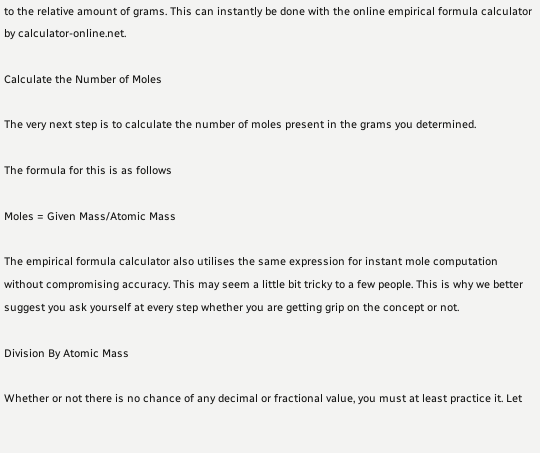to the relative amount of grams. This can instantly be done with the online empirical formula calculator by calculator-online.net.

Calculate the Number of Moles

The very next step is to calculate the number of moles present in the grams you determined.

The formula for this is as follows

Moles = Given Mass/Atomic Mass

The empirical formula calculator also utilises the same expression for instant mole computation without compromising accuracy. This may seem a little bit tricky to a few people. This is why we better suggest you ask yourself at every step whether you are getting grip on the concept or not.

Division By Atomic Mass

Whether or not there is no chance of any decimal or fractional value, you must at least practice it. Let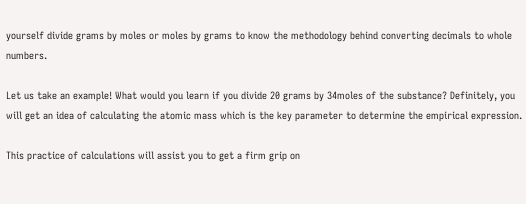yourself divide grams by moles or moles by grams to know the methodology behind converting decimals to whole numbers.

Let us take an example! What would you learn if you divide 20 grams by 34moles of the substance? Definitely, you will get an idea of calculating the atomic mass which is the key parameter to determine the empirical expression.

This practice of calculations will assist you to get a firm grip on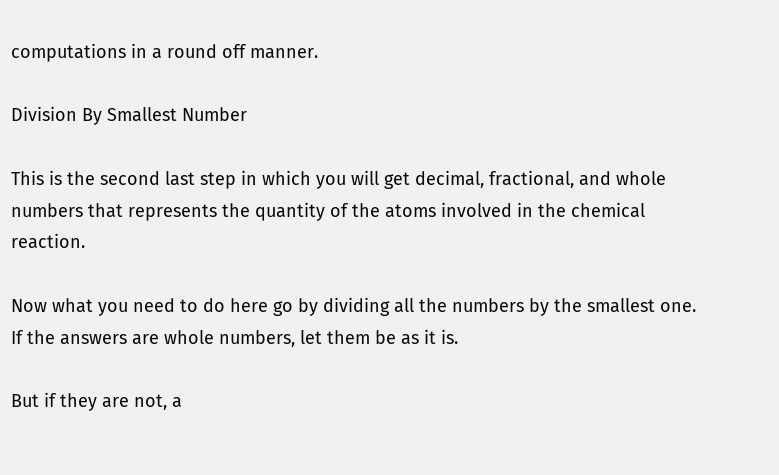computations in a round off manner.

Division By Smallest Number

This is the second last step in which you will get decimal, fractional, and whole numbers that represents the quantity of the atoms involved in the chemical reaction.

Now what you need to do here go by dividing all the numbers by the smallest one. If the answers are whole numbers, let them be as it is.

But if they are not, a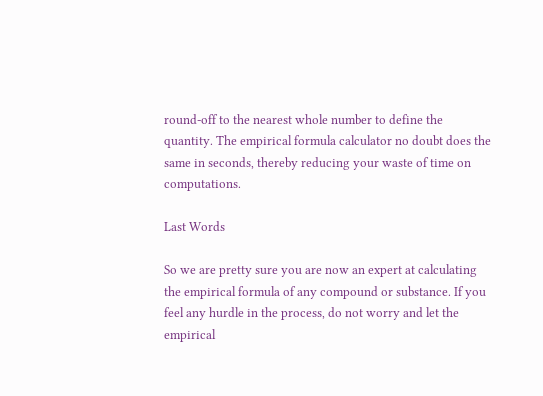round-off to the nearest whole number to define the quantity. The empirical formula calculator no doubt does the same in seconds, thereby reducing your waste of time on computations.

Last Words

So we are pretty sure you are now an expert at calculating the empirical formula of any compound or substance. If you feel any hurdle in the process, do not worry and let the empirical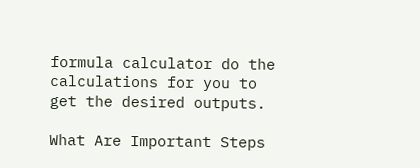formula calculator do the calculations for you to get the desired outputs.

What Are Important Steps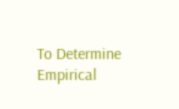To Determine Empirical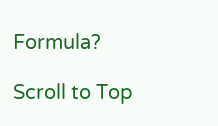Formula?

Scroll to Top